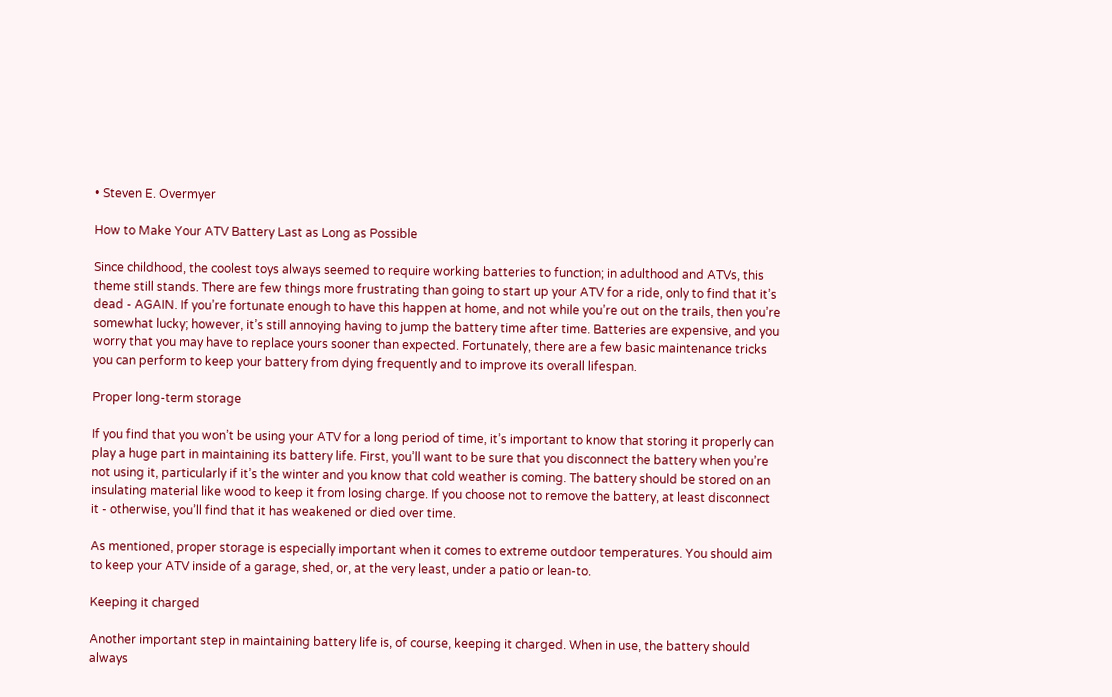• Steven E. Overmyer

How to Make Your ATV Battery Last as Long as Possible

Since childhood, the coolest toys always seemed to require working batteries to function; in adulthood and ATVs, this theme still stands. There are few things more frustrating than going to start up your ATV for a ride, only to find that it’s dead - AGAIN. If you’re fortunate enough to have this happen at home, and not while you’re out on the trails, then you’re somewhat lucky; however, it’s still annoying having to jump the battery time after time. Batteries are expensive, and you worry that you may have to replace yours sooner than expected. Fortunately, there are a few basic maintenance tricks you can perform to keep your battery from dying frequently and to improve its overall lifespan.

Proper long-term storage

If you find that you won’t be using your ATV for a long period of time, it’s important to know that storing it properly can play a huge part in maintaining its battery life. First, you’ll want to be sure that you disconnect the battery when you’re not using it, particularly if it’s the winter and you know that cold weather is coming. The battery should be stored on an insulating material like wood to keep it from losing charge. If you choose not to remove the battery, at least disconnect it - otherwise, you’ll find that it has weakened or died over time.

As mentioned, proper storage is especially important when it comes to extreme outdoor temperatures. You should aim to keep your ATV inside of a garage, shed, or, at the very least, under a patio or lean-to.

Keeping it charged

Another important step in maintaining battery life is, of course, keeping it charged. When in use, the battery should always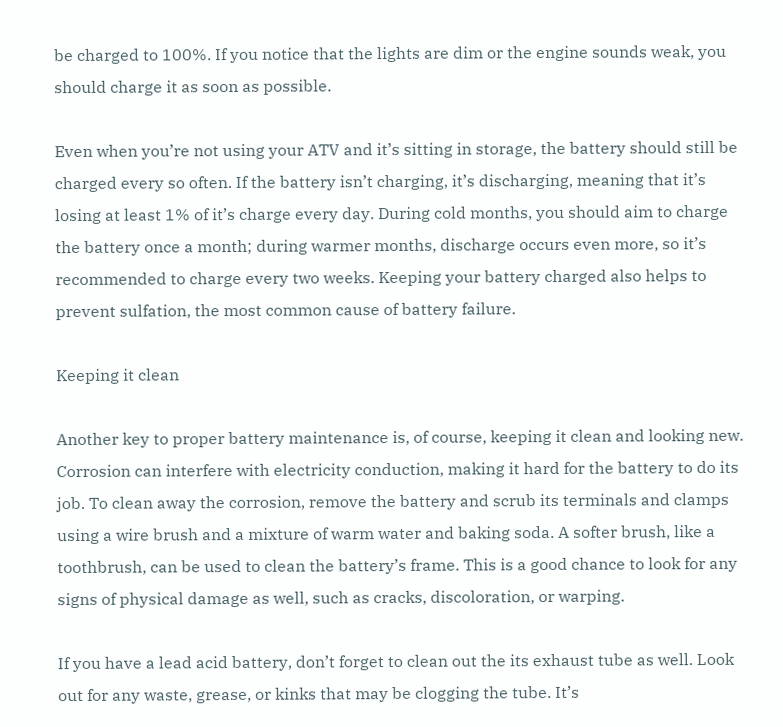be charged to 100%. If you notice that the lights are dim or the engine sounds weak, you should charge it as soon as possible.

Even when you’re not using your ATV and it’s sitting in storage, the battery should still be charged every so often. If the battery isn’t charging, it’s discharging, meaning that it’s losing at least 1% of it’s charge every day. During cold months, you should aim to charge the battery once a month; during warmer months, discharge occurs even more, so it’s recommended to charge every two weeks. Keeping your battery charged also helps to prevent sulfation, the most common cause of battery failure.

Keeping it clean

Another key to proper battery maintenance is, of course, keeping it clean and looking new. Corrosion can interfere with electricity conduction, making it hard for the battery to do its job. To clean away the corrosion, remove the battery and scrub its terminals and clamps using a wire brush and a mixture of warm water and baking soda. A softer brush, like a toothbrush, can be used to clean the battery’s frame. This is a good chance to look for any signs of physical damage as well, such as cracks, discoloration, or warping.

If you have a lead acid battery, don’t forget to clean out the its exhaust tube as well. Look out for any waste, grease, or kinks that may be clogging the tube. It’s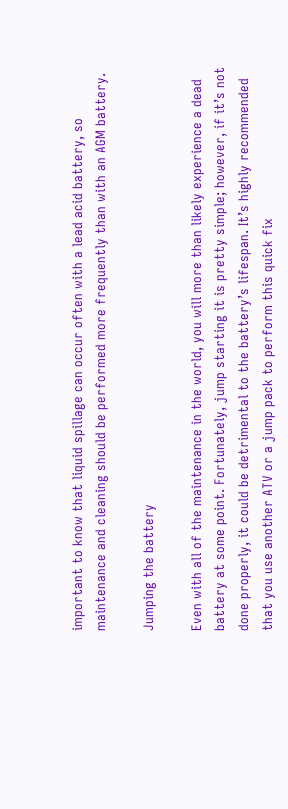important to know that liquid spillage can occur often with a lead acid battery, so maintenance and cleaning should be performed more frequently than with an AGM battery.

Jumping the battery

Even with all of the maintenance in the world, you will more than likely experience a dead battery at some point. Fortunately, jump starting it is pretty simple; however, if it’s not done properly, it could be detrimental to the battery’s lifespan. It’s highly recommended that you use another ATV or a jump pack to perform this quick fix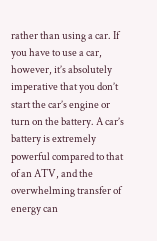rather than using a car. If you have to use a car, however, it’s absolutely imperative that you don’t start the car’s engine or turn on the battery. A car’s battery is extremely powerful compared to that of an ATV, and the overwhelming transfer of energy can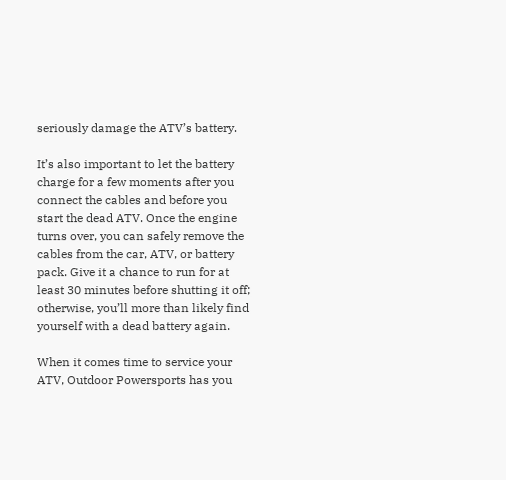seriously damage the ATV’s battery.

It’s also important to let the battery charge for a few moments after you connect the cables and before you start the dead ATV. Once the engine turns over, you can safely remove the cables from the car, ATV, or battery pack. Give it a chance to run for at least 30 minutes before shutting it off; otherwise, you’ll more than likely find yourself with a dead battery again.

When it comes time to service your ATV, Outdoor Powersports has you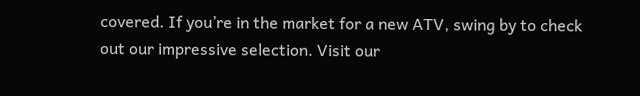covered. If you’re in the market for a new ATV, swing by to check out our impressive selection. Visit our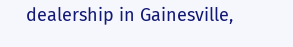dealership in Gainesville,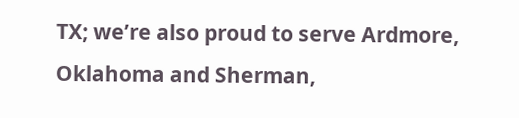TX; we’re also proud to serve Ardmore, Oklahoma and Sherman,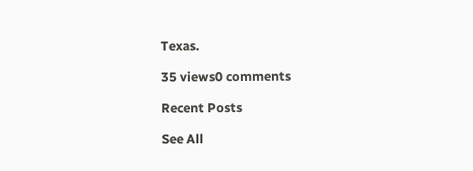Texas.

35 views0 comments

Recent Posts

See All